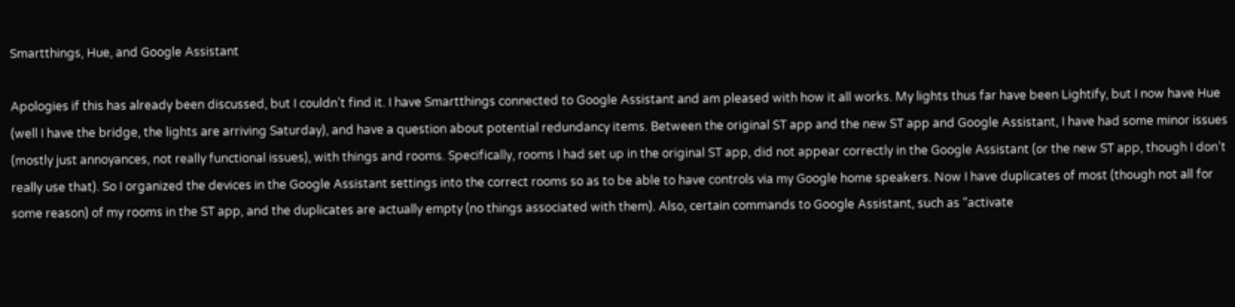Smartthings, Hue, and Google Assistant

Apologies if this has already been discussed, but I couldn’t find it. I have Smartthings connected to Google Assistant and am pleased with how it all works. My lights thus far have been Lightify, but I now have Hue (well I have the bridge, the lights are arriving Saturday), and have a question about potential redundancy items. Between the original ST app and the new ST app and Google Assistant, I have had some minor issues (mostly just annoyances, not really functional issues), with things and rooms. Specifically, rooms I had set up in the original ST app, did not appear correctly in the Google Assistant (or the new ST app, though I don’t really use that). So I organized the devices in the Google Assistant settings into the correct rooms so as to be able to have controls via my Google home speakers. Now I have duplicates of most (though not all for some reason) of my rooms in the ST app, and the duplicates are actually empty (no things associated with them). Also, certain commands to Google Assistant, such as “activate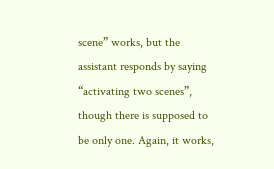scene” works, but the assistant responds by saying “activating two scenes”, though there is supposed to be only one. Again, it works,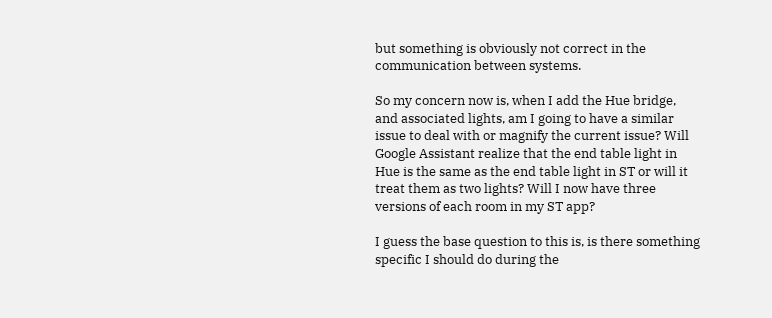but something is obviously not correct in the communication between systems.

So my concern now is, when I add the Hue bridge, and associated lights, am I going to have a similar issue to deal with or magnify the current issue? Will Google Assistant realize that the end table light in Hue is the same as the end table light in ST or will it treat them as two lights? Will I now have three versions of each room in my ST app?

I guess the base question to this is, is there something specific I should do during the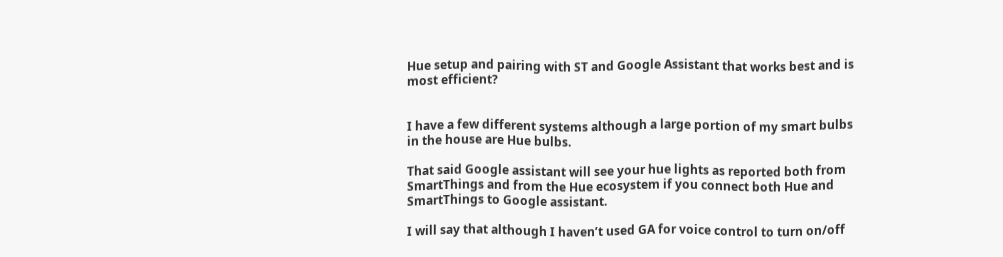Hue setup and pairing with ST and Google Assistant that works best and is most efficient?


I have a few different systems although a large portion of my smart bulbs in the house are Hue bulbs.

That said Google assistant will see your hue lights as reported both from SmartThings and from the Hue ecosystem if you connect both Hue and SmartThings to Google assistant.

I will say that although I haven’t used GA for voice control to turn on/off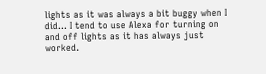lights as it was always a bit buggy when I did… I tend to use Alexa for turning on and off lights as it has always just worked.